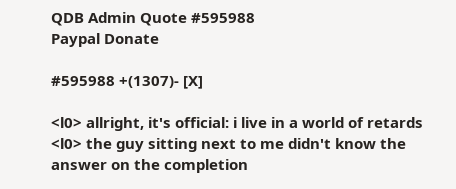QDB Admin Quote #595988
Paypal Donate

#595988 +(1307)- [X]

<l0> allright, it's official: i live in a world of retards
<l0> the guy sitting next to me didn't know the answer on the completion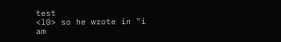test
<l0> so he wrote in "i am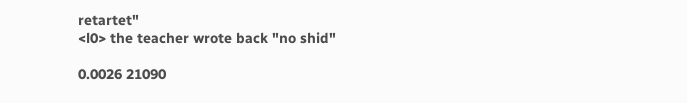retartet"
<l0> the teacher wrote back "no shid"

0.0026 21090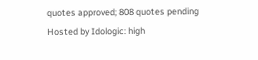quotes approved; 808 quotes pending
Hosted by Idologic: high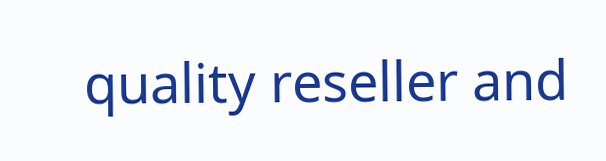quality reseller and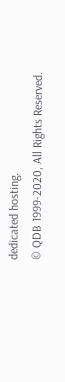dedicated hosting.
© QDB 1999-2020, All Rights Reserved.